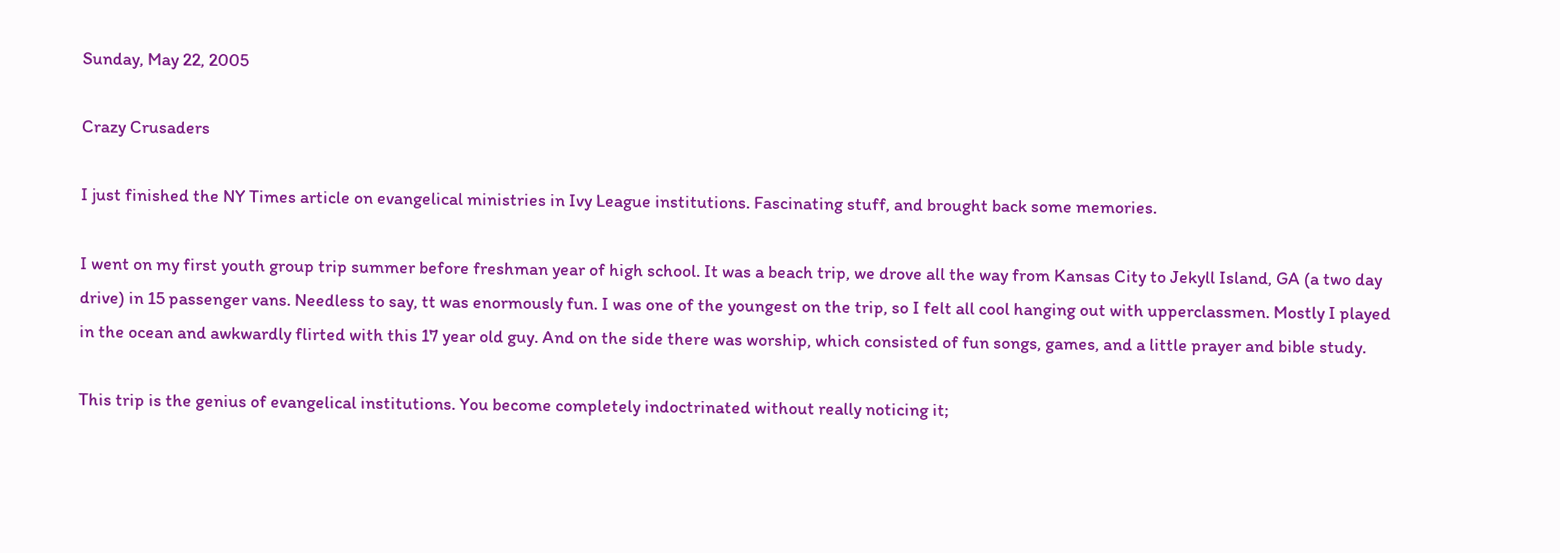Sunday, May 22, 2005

Crazy Crusaders

I just finished the NY Times article on evangelical ministries in Ivy League institutions. Fascinating stuff, and brought back some memories.

I went on my first youth group trip summer before freshman year of high school. It was a beach trip, we drove all the way from Kansas City to Jekyll Island, GA (a two day drive) in 15 passenger vans. Needless to say, tt was enormously fun. I was one of the youngest on the trip, so I felt all cool hanging out with upperclassmen. Mostly I played in the ocean and awkwardly flirted with this 17 year old guy. And on the side there was worship, which consisted of fun songs, games, and a little prayer and bible study.

This trip is the genius of evangelical institutions. You become completely indoctrinated without really noticing it;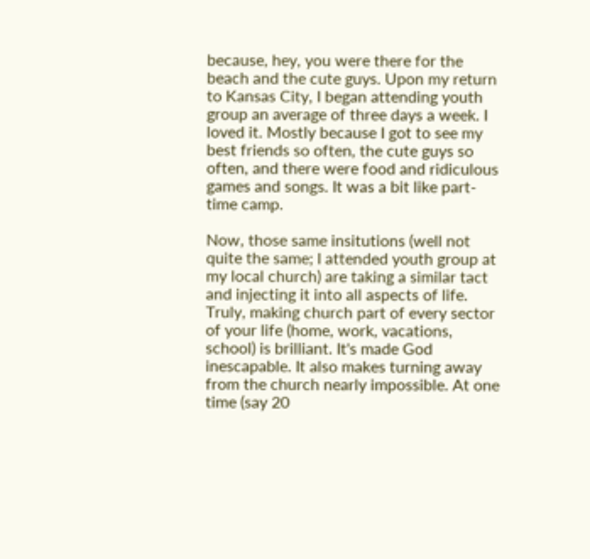because, hey, you were there for the beach and the cute guys. Upon my return to Kansas City, I began attending youth group an average of three days a week. I loved it. Mostly because I got to see my best friends so often, the cute guys so often, and there were food and ridiculous games and songs. It was a bit like part-time camp.

Now, those same insitutions (well not quite the same; I attended youth group at my local church) are taking a similar tact and injecting it into all aspects of life. Truly, making church part of every sector of your life (home, work, vacations, school) is brilliant. It's made God inescapable. It also makes turning away from the church nearly impossible. At one time (say 20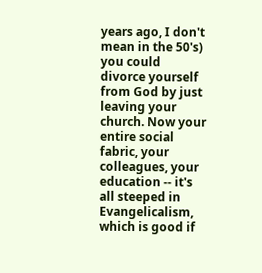years ago, I don't mean in the 50's) you could divorce yourself from God by just leaving your church. Now your entire social fabric, your colleagues, your education -- it's all steeped in Evangelicalism, which is good if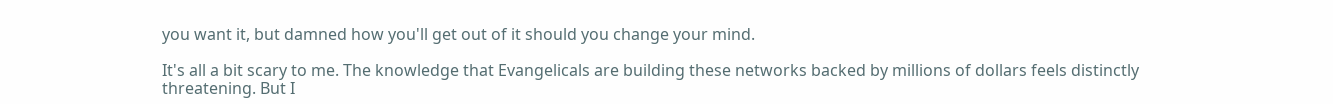you want it, but damned how you'll get out of it should you change your mind.

It's all a bit scary to me. The knowledge that Evangelicals are building these networks backed by millions of dollars feels distinctly threatening. But I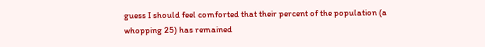guess I should feel comforted that their percent of the population (a whopping 25) has remained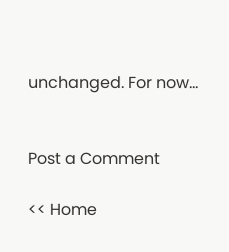unchanged. For now...


Post a Comment

<< Home